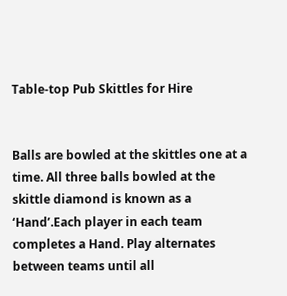Table-top Pub Skittles for Hire


Balls are bowled at the skittles one at a time. All three balls bowled at the skittle diamond is known as a ‘Hand’.Each player in each team completes a Hand. Play alternates between teams until all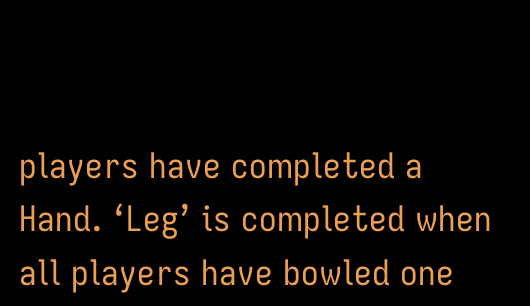players have completed a Hand. ‘Leg’ is completed when all players have bowled one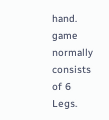hand. game normally consists of 6 Legs.